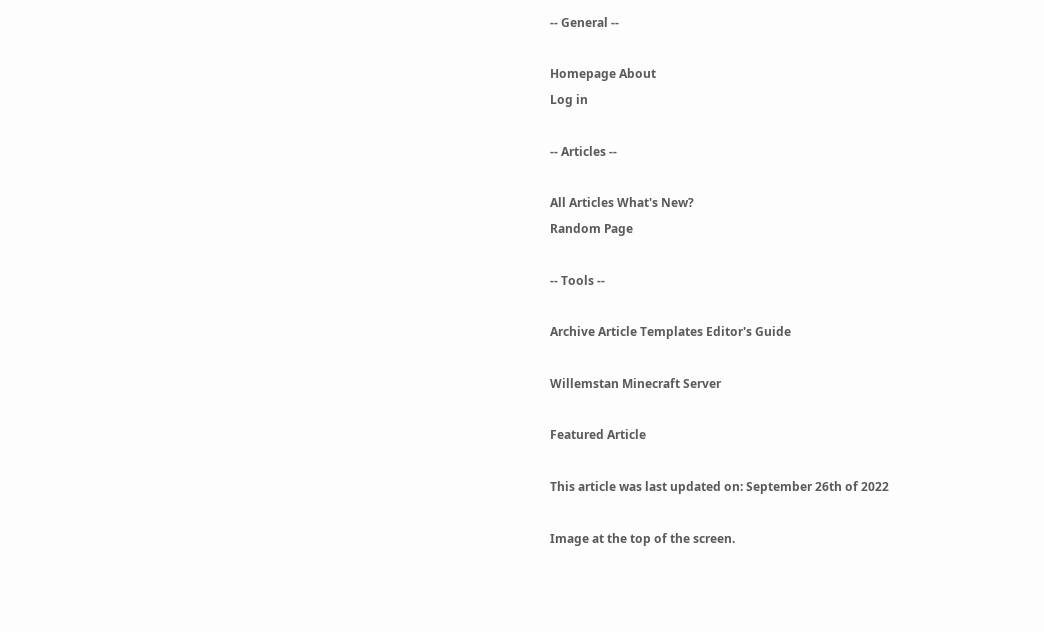-- General --

Homepage About
Log in

-- Articles --

All Articles What's New?
Random Page

-- Tools --

Archive Article Templates Editor's Guide

Willemstan Minecraft Server

Featured Article

This article was last updated on: September 26th of 2022

Image at the top of the screen.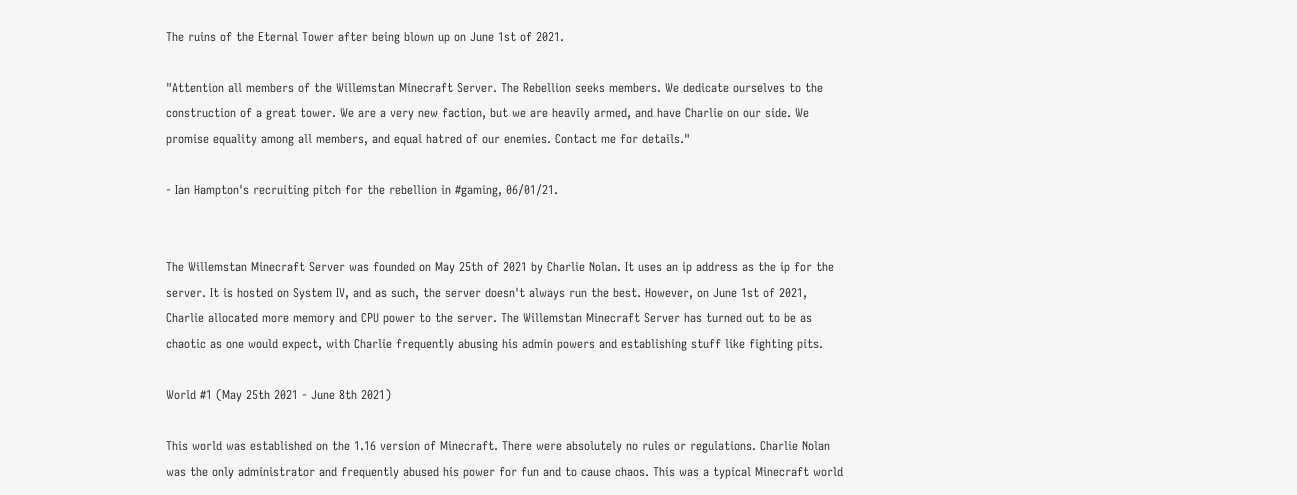The ruins of the Eternal Tower after being blown up on June 1st of 2021.

"Attention all members of the Willemstan Minecraft Server. The Rebellion seeks members. We dedicate ourselves to the construction of a great tower. We are a very new faction, but we are heavily armed, and have Charlie on our side. We promise equality among all members, and equal hatred of our enemies. Contact me for details."

- Ian Hampton's recruiting pitch for the rebellion in #gaming, 06/01/21.


The Willemstan Minecraft Server was founded on May 25th of 2021 by Charlie Nolan. It uses an ip address as the ip for the server. It is hosted on System IV, and as such, the server doesn't always run the best. However, on June 1st of 2021, Charlie allocated more memory and CPU power to the server. The Willemstan Minecraft Server has turned out to be as chaotic as one would expect, with Charlie frequently abusing his admin powers and establishing stuff like fighting pits.

World #1 (May 25th 2021 - June 8th 2021)

This world was established on the 1.16 version of Minecraft. There were absolutely no rules or regulations. Charlie Nolan was the only administrator and frequently abused his power for fun and to cause chaos. This was a typical Minecraft world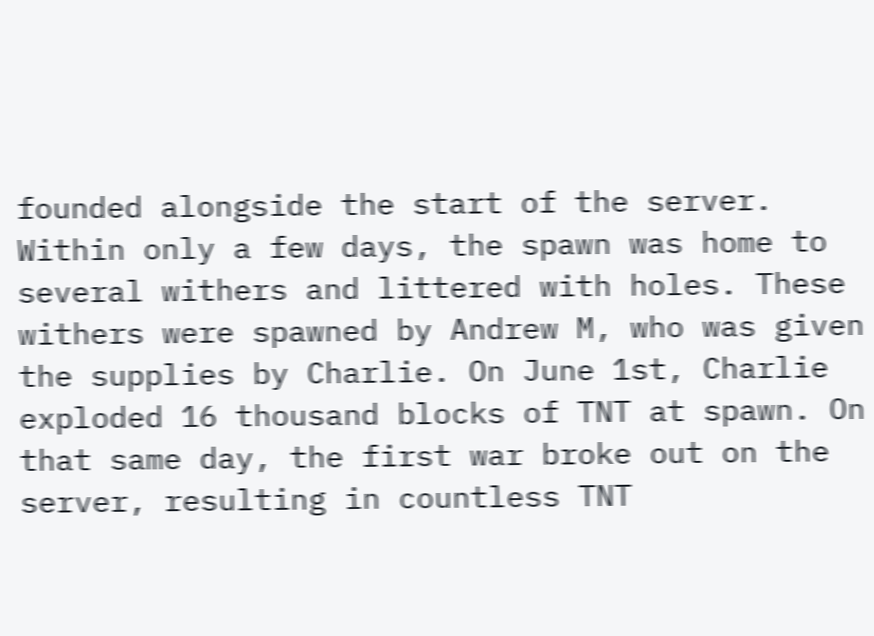founded alongside the start of the server. Within only a few days, the spawn was home to several withers and littered with holes. These withers were spawned by Andrew M, who was given the supplies by Charlie. On June 1st, Charlie exploded 16 thousand blocks of TNT at spawn. On that same day, the first war broke out on the server, resulting in countless TNT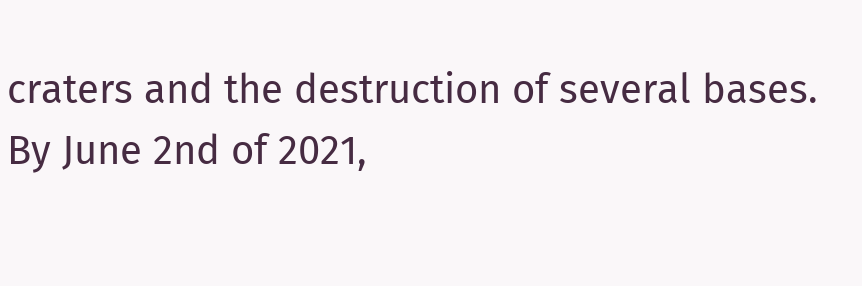craters and the destruction of several bases. By June 2nd of 2021,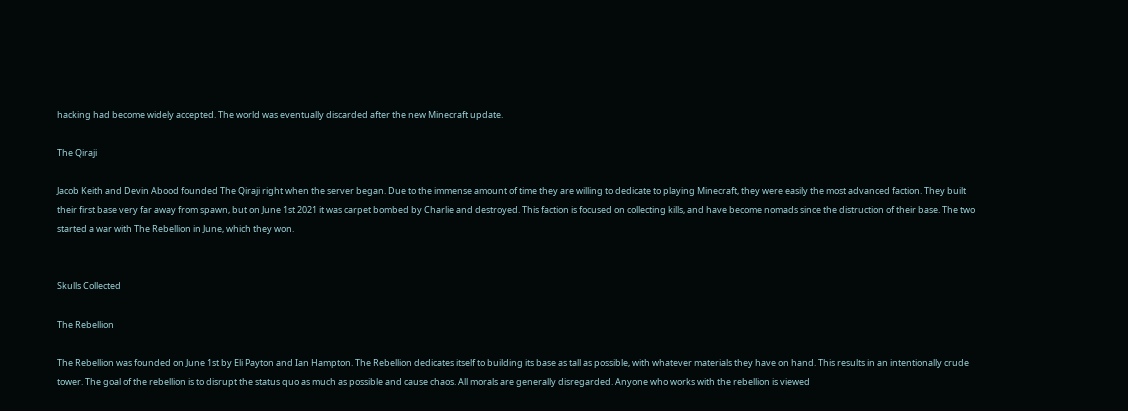hacking had become widely accepted. The world was eventually discarded after the new Minecraft update.

The Qiraji

Jacob Keith and Devin Abood founded The Qiraji right when the server began. Due to the immense amount of time they are willing to dedicate to playing Minecraft, they were easily the most advanced faction. They built their first base very far away from spawn, but on June 1st 2021 it was carpet bombed by Charlie and destroyed. This faction is focused on collecting kills, and have become nomads since the distruction of their base. The two started a war with The Rebellion in June, which they won.


Skulls Collected

The Rebellion

The Rebellion was founded on June 1st by Eli Payton and Ian Hampton. The Rebellion dedicates itself to building its base as tall as possible, with whatever materials they have on hand. This results in an intentionally crude tower. The goal of the rebellion is to disrupt the status quo as much as possible and cause chaos. All morals are generally disregarded. Anyone who works with the rebellion is viewed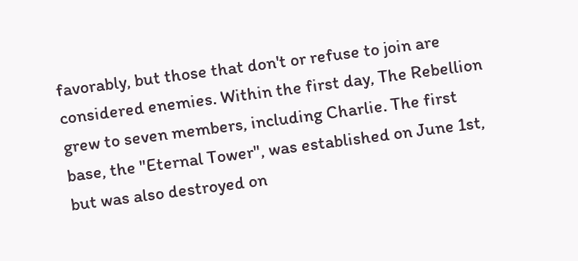favorably, but those that don't or refuse to join are considered enemies. Within the first day, The Rebellion grew to seven members, including Charlie. The first base, the "Eternal Tower", was established on June 1st, but was also destroyed on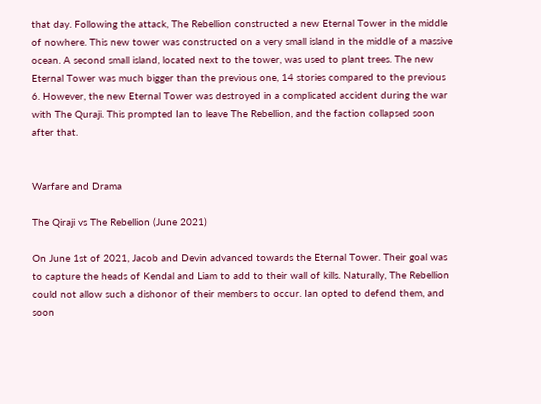that day. Following the attack, The Rebellion constructed a new Eternal Tower in the middle of nowhere. This new tower was constructed on a very small island in the middle of a massive ocean. A second small island, located next to the tower, was used to plant trees. The new Eternal Tower was much bigger than the previous one, 14 stories compared to the previous 6. However, the new Eternal Tower was destroyed in a complicated accident during the war with The Quraji. This prompted Ian to leave The Rebellion, and the faction collapsed soon after that.


Warfare and Drama

The Qiraji vs The Rebellion (June 2021)

On June 1st of 2021, Jacob and Devin advanced towards the Eternal Tower. Their goal was to capture the heads of Kendal and Liam to add to their wall of kills. Naturally, The Rebellion could not allow such a dishonor of their members to occur. Ian opted to defend them, and soon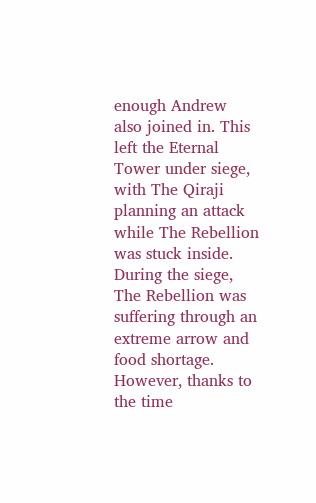enough Andrew also joined in. This left the Eternal Tower under siege, with The Qiraji planning an attack while The Rebellion was stuck inside. During the siege, The Rebellion was suffering through an extreme arrow and food shortage. However, thanks to the time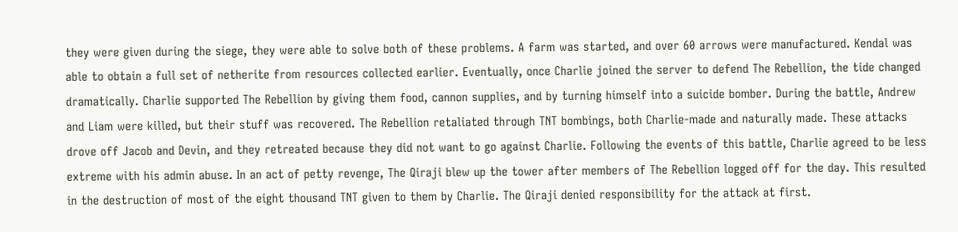they were given during the siege, they were able to solve both of these problems. A farm was started, and over 60 arrows were manufactured. Kendal was able to obtain a full set of netherite from resources collected earlier. Eventually, once Charlie joined the server to defend The Rebellion, the tide changed dramatically. Charlie supported The Rebellion by giving them food, cannon supplies, and by turning himself into a suicide bomber. During the battle, Andrew and Liam were killed, but their stuff was recovered. The Rebellion retaliated through TNT bombings, both Charlie-made and naturally made. These attacks drove off Jacob and Devin, and they retreated because they did not want to go against Charlie. Following the events of this battle, Charlie agreed to be less extreme with his admin abuse. In an act of petty revenge, The Qiraji blew up the tower after members of The Rebellion logged off for the day. This resulted in the destruction of most of the eight thousand TNT given to them by Charlie. The Qiraji denied responsibility for the attack at first.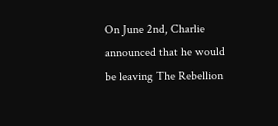On June 2nd, Charlie announced that he would be leaving The Rebellion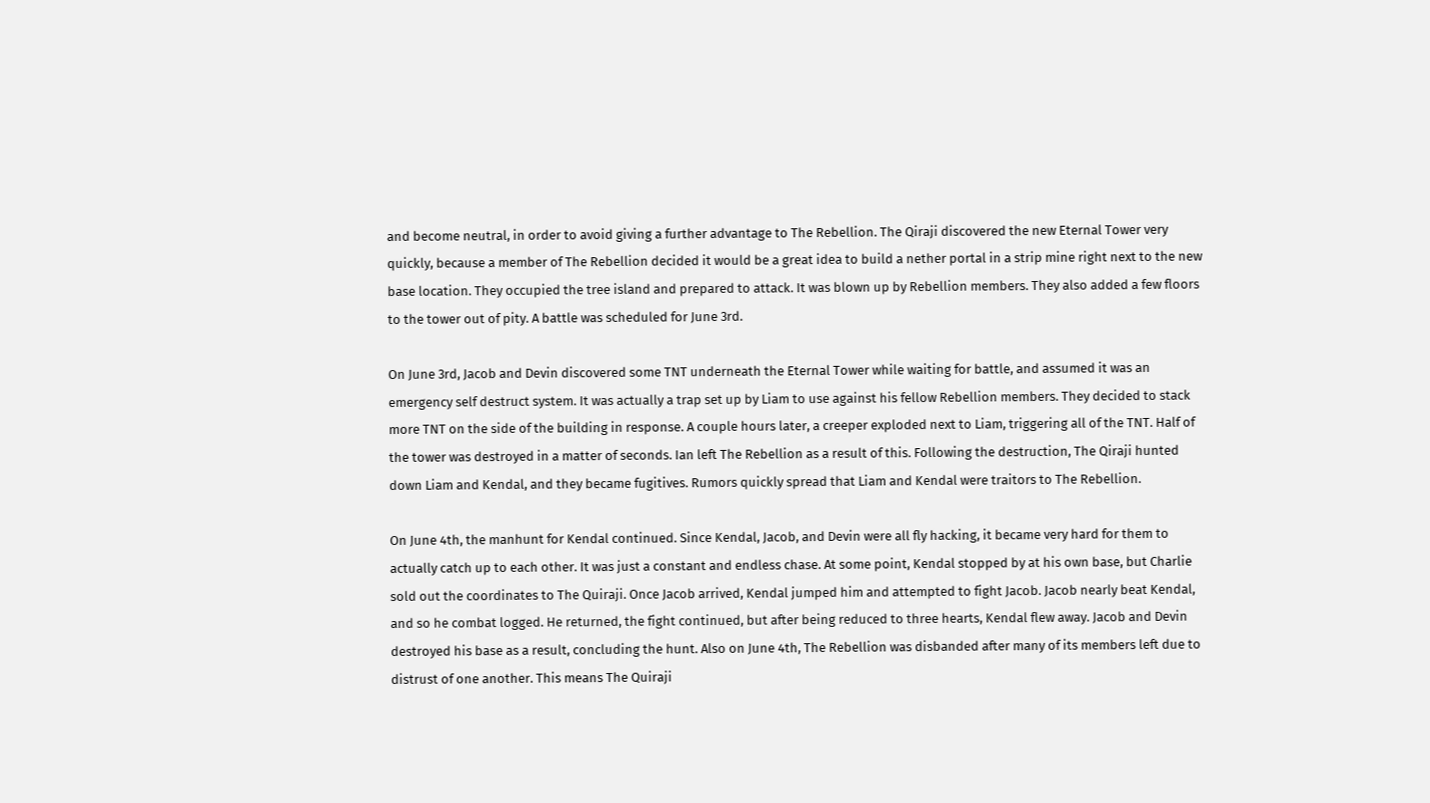and become neutral, in order to avoid giving a further advantage to The Rebellion. The Qiraji discovered the new Eternal Tower very quickly, because a member of The Rebellion decided it would be a great idea to build a nether portal in a strip mine right next to the new base location. They occupied the tree island and prepared to attack. It was blown up by Rebellion members. They also added a few floors to the tower out of pity. A battle was scheduled for June 3rd.

On June 3rd, Jacob and Devin discovered some TNT underneath the Eternal Tower while waiting for battle, and assumed it was an emergency self destruct system. It was actually a trap set up by Liam to use against his fellow Rebellion members. They decided to stack more TNT on the side of the building in response. A couple hours later, a creeper exploded next to Liam, triggering all of the TNT. Half of the tower was destroyed in a matter of seconds. Ian left The Rebellion as a result of this. Following the destruction, The Qiraji hunted down Liam and Kendal, and they became fugitives. Rumors quickly spread that Liam and Kendal were traitors to The Rebellion.

On June 4th, the manhunt for Kendal continued. Since Kendal, Jacob, and Devin were all fly hacking, it became very hard for them to actually catch up to each other. It was just a constant and endless chase. At some point, Kendal stopped by at his own base, but Charlie sold out the coordinates to The Quiraji. Once Jacob arrived, Kendal jumped him and attempted to fight Jacob. Jacob nearly beat Kendal, and so he combat logged. He returned, the fight continued, but after being reduced to three hearts, Kendal flew away. Jacob and Devin destroyed his base as a result, concluding the hunt. Also on June 4th, The Rebellion was disbanded after many of its members left due to distrust of one another. This means The Quiraji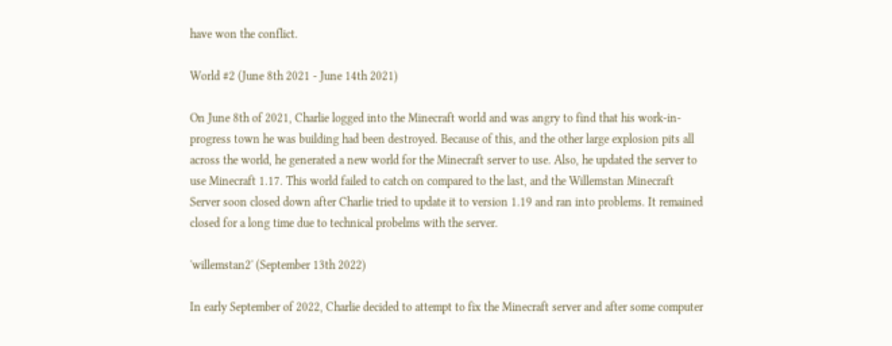have won the conflict.

World #2 (June 8th 2021 - June 14th 2021)

On June 8th of 2021, Charlie logged into the Minecraft world and was angry to find that his work-in-progress town he was building had been destroyed. Because of this, and the other large explosion pits all across the world, he generated a new world for the Minecraft server to use. Also, he updated the server to use Minecraft 1.17. This world failed to catch on compared to the last, and the Willemstan Minecraft Server soon closed down after Charlie tried to update it to version 1.19 and ran into problems. It remained closed for a long time due to technical probelms with the server.

'willemstan2' (September 13th 2022)

In early September of 2022, Charlie decided to attempt to fix the Minecraft server and after some computer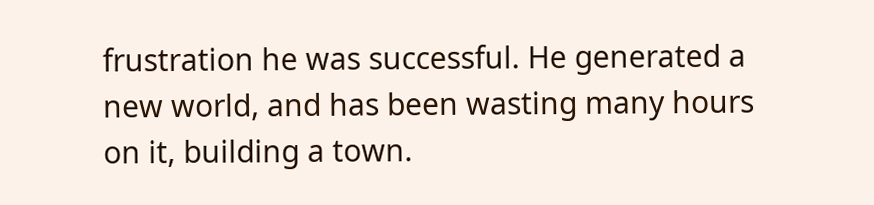frustration he was successful. He generated a new world, and has been wasting many hours on it, building a town.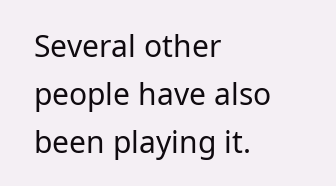Several other people have also been playing it.